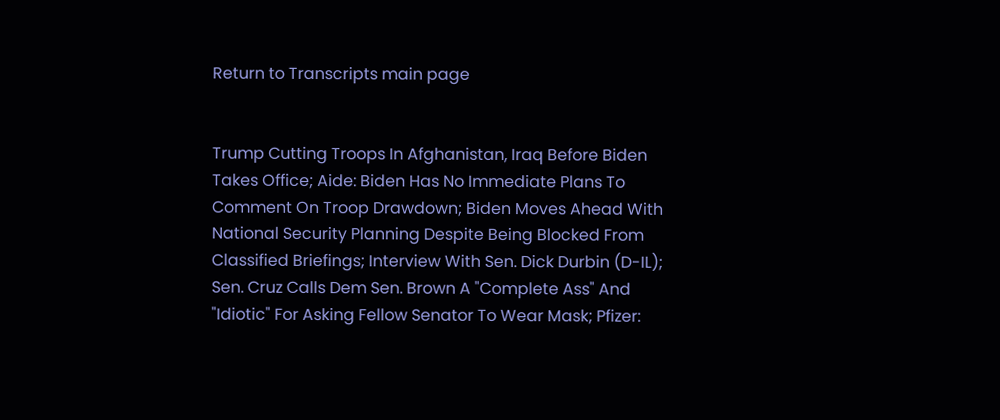Return to Transcripts main page


Trump Cutting Troops In Afghanistan, Iraq Before Biden Takes Office; Aide: Biden Has No Immediate Plans To Comment On Troop Drawdown; Biden Moves Ahead With National Security Planning Despite Being Blocked From Classified Briefings; Interview With Sen. Dick Durbin (D-IL); Sen. Cruz Calls Dem Sen. Brown A "Complete Ass" And "Idiotic" For Asking Fellow Senator To Wear Mask; Pfizer: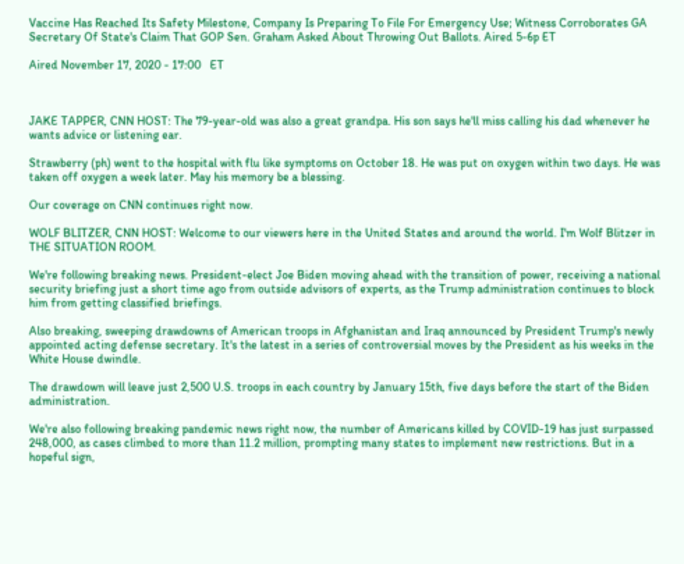Vaccine Has Reached Its Safety Milestone, Company Is Preparing To File For Emergency Use; Witness Corroborates GA Secretary Of State's Claim That GOP Sen. Graham Asked About Throwing Out Ballots. Aired 5-6p ET

Aired November 17, 2020 - 17:00   ET



JAKE TAPPER, CNN HOST: The 79-year-old was also a great grandpa. His son says he'll miss calling his dad whenever he wants advice or listening ear.

Strawberry (ph) went to the hospital with flu like symptoms on October 18. He was put on oxygen within two days. He was taken off oxygen a week later. May his memory be a blessing.

Our coverage on CNN continues right now.

WOLF BLITZER, CNN HOST: Welcome to our viewers here in the United States and around the world. I'm Wolf Blitzer in THE SITUATION ROOM.

We're following breaking news. President-elect Joe Biden moving ahead with the transition of power, receiving a national security briefing just a short time ago from outside advisors of experts, as the Trump administration continues to block him from getting classified briefings.

Also breaking, sweeping drawdowns of American troops in Afghanistan and Iraq announced by President Trump's newly appointed acting defense secretary. It's the latest in a series of controversial moves by the President as his weeks in the White House dwindle.

The drawdown will leave just 2,500 U.S. troops in each country by January 15th, five days before the start of the Biden administration.

We're also following breaking pandemic news right now, the number of Americans killed by COVID-19 has just surpassed 248,000, as cases climbed to more than 11.2 million, prompting many states to implement new restrictions. But in a hopeful sign,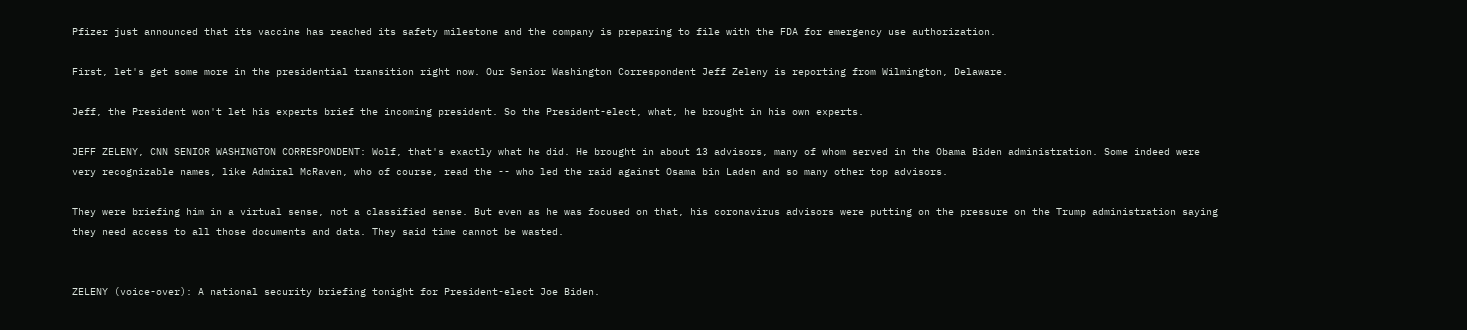Pfizer just announced that its vaccine has reached its safety milestone and the company is preparing to file with the FDA for emergency use authorization.

First, let's get some more in the presidential transition right now. Our Senior Washington Correspondent Jeff Zeleny is reporting from Wilmington, Delaware.

Jeff, the President won't let his experts brief the incoming president. So the President-elect, what, he brought in his own experts.

JEFF ZELENY, CNN SENIOR WASHINGTON CORRESPONDENT: Wolf, that's exactly what he did. He brought in about 13 advisors, many of whom served in the Obama Biden administration. Some indeed were very recognizable names, like Admiral McRaven, who of course, read the -- who led the raid against Osama bin Laden and so many other top advisors.

They were briefing him in a virtual sense, not a classified sense. But even as he was focused on that, his coronavirus advisors were putting on the pressure on the Trump administration saying they need access to all those documents and data. They said time cannot be wasted.


ZELENY (voice-over): A national security briefing tonight for President-elect Joe Biden.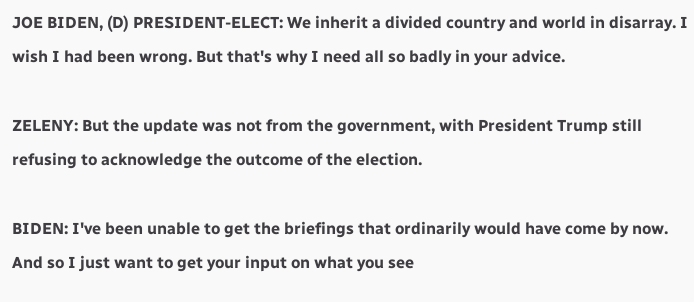JOE BIDEN, (D) PRESIDENT-ELECT: We inherit a divided country and world in disarray. I wish I had been wrong. But that's why I need all so badly in your advice.

ZELENY: But the update was not from the government, with President Trump still refusing to acknowledge the outcome of the election.

BIDEN: I've been unable to get the briefings that ordinarily would have come by now. And so I just want to get your input on what you see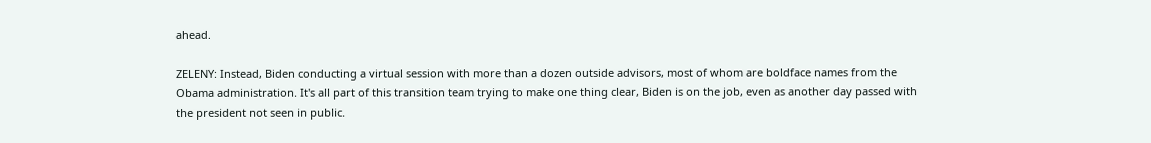ahead.

ZELENY: Instead, Biden conducting a virtual session with more than a dozen outside advisors, most of whom are boldface names from the Obama administration. It's all part of this transition team trying to make one thing clear, Biden is on the job, even as another day passed with the president not seen in public.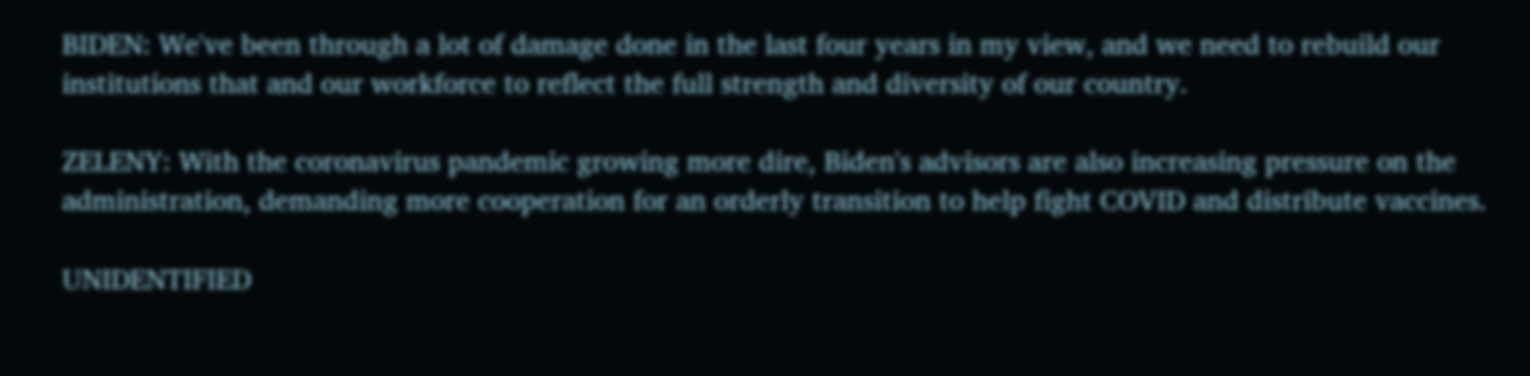BIDEN: We've been through a lot of damage done in the last four years in my view, and we need to rebuild our institutions that and our workforce to reflect the full strength and diversity of our country.

ZELENY: With the coronavirus pandemic growing more dire, Biden's advisors are also increasing pressure on the administration, demanding more cooperation for an orderly transition to help fight COVID and distribute vaccines.

UNIDENTIFIED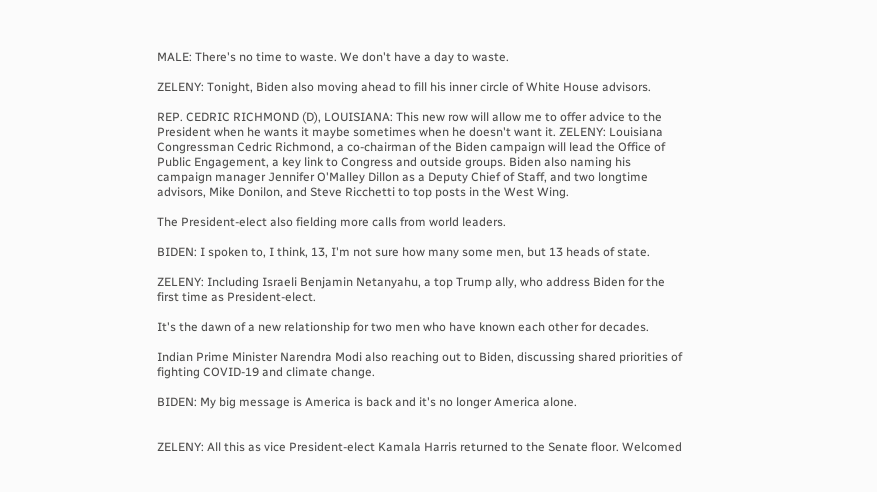MALE: There's no time to waste. We don't have a day to waste.

ZELENY: Tonight, Biden also moving ahead to fill his inner circle of White House advisors.

REP. CEDRIC RICHMOND (D), LOUISIANA: This new row will allow me to offer advice to the President when he wants it maybe sometimes when he doesn't want it. ZELENY: Louisiana Congressman Cedric Richmond, a co-chairman of the Biden campaign will lead the Office of Public Engagement, a key link to Congress and outside groups. Biden also naming his campaign manager Jennifer O'Malley Dillon as a Deputy Chief of Staff, and two longtime advisors, Mike Donilon, and Steve Ricchetti to top posts in the West Wing.

The President-elect also fielding more calls from world leaders.

BIDEN: I spoken to, I think, 13, I'm not sure how many some men, but 13 heads of state.

ZELENY: Including Israeli Benjamin Netanyahu, a top Trump ally, who address Biden for the first time as President-elect.

It's the dawn of a new relationship for two men who have known each other for decades.

Indian Prime Minister Narendra Modi also reaching out to Biden, discussing shared priorities of fighting COVID-19 and climate change.

BIDEN: My big message is America is back and it's no longer America alone.


ZELENY: All this as vice President-elect Kamala Harris returned to the Senate floor. Welcomed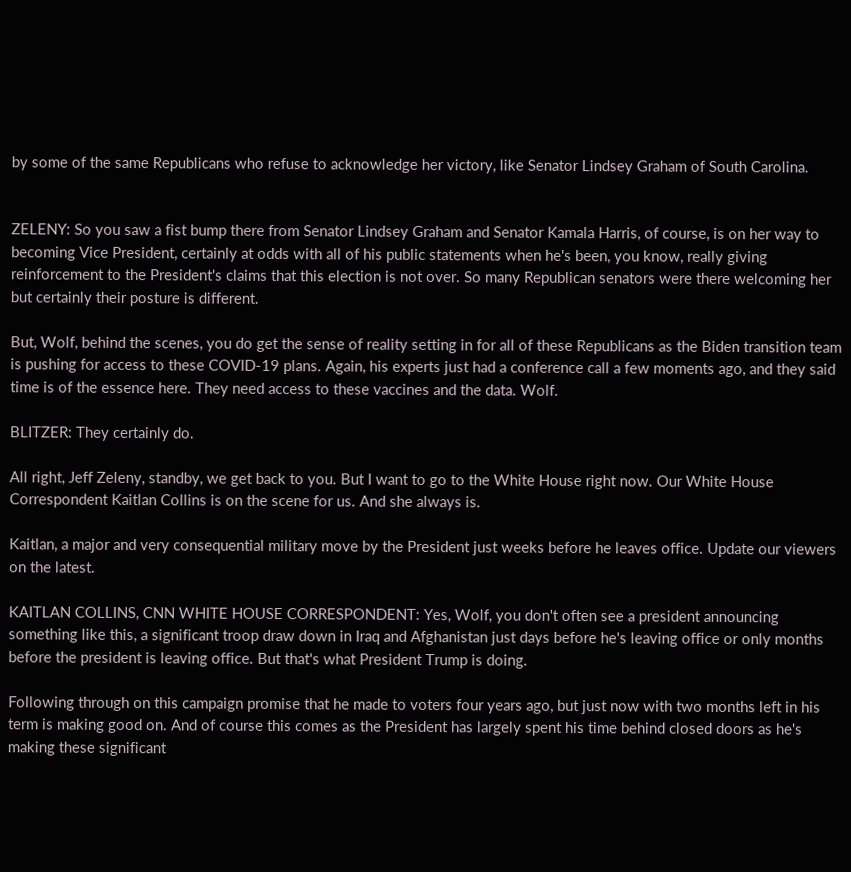by some of the same Republicans who refuse to acknowledge her victory, like Senator Lindsey Graham of South Carolina.


ZELENY: So you saw a fist bump there from Senator Lindsey Graham and Senator Kamala Harris, of course, is on her way to becoming Vice President, certainly at odds with all of his public statements when he's been, you know, really giving reinforcement to the President's claims that this election is not over. So many Republican senators were there welcoming her but certainly their posture is different.

But, Wolf, behind the scenes, you do get the sense of reality setting in for all of these Republicans as the Biden transition team is pushing for access to these COVID-19 plans. Again, his experts just had a conference call a few moments ago, and they said time is of the essence here. They need access to these vaccines and the data. Wolf.

BLITZER: They certainly do.

All right, Jeff Zeleny, standby, we get back to you. But I want to go to the White House right now. Our White House Correspondent Kaitlan Collins is on the scene for us. And she always is.

Kaitlan, a major and very consequential military move by the President just weeks before he leaves office. Update our viewers on the latest.

KAITLAN COLLINS, CNN WHITE HOUSE CORRESPONDENT: Yes, Wolf, you don't often see a president announcing something like this, a significant troop draw down in Iraq and Afghanistan just days before he's leaving office or only months before the president is leaving office. But that's what President Trump is doing.

Following through on this campaign promise that he made to voters four years ago, but just now with two months left in his term is making good on. And of course this comes as the President has largely spent his time behind closed doors as he's making these significant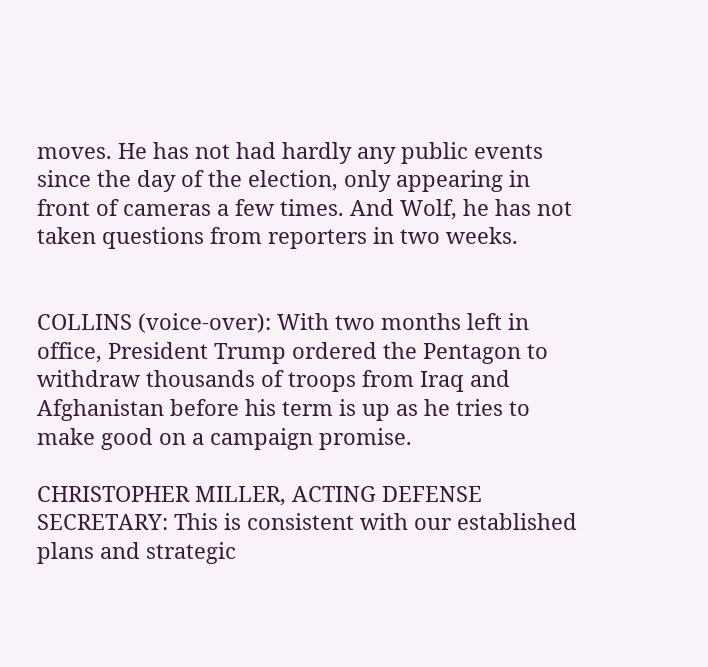moves. He has not had hardly any public events since the day of the election, only appearing in front of cameras a few times. And Wolf, he has not taken questions from reporters in two weeks.


COLLINS (voice-over): With two months left in office, President Trump ordered the Pentagon to withdraw thousands of troops from Iraq and Afghanistan before his term is up as he tries to make good on a campaign promise.

CHRISTOPHER MILLER, ACTING DEFENSE SECRETARY: This is consistent with our established plans and strategic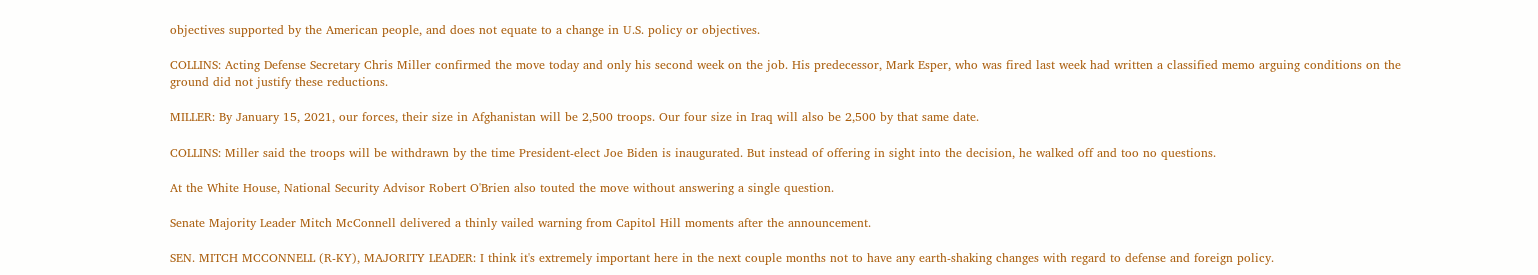objectives supported by the American people, and does not equate to a change in U.S. policy or objectives.

COLLINS: Acting Defense Secretary Chris Miller confirmed the move today and only his second week on the job. His predecessor, Mark Esper, who was fired last week had written a classified memo arguing conditions on the ground did not justify these reductions.

MILLER: By January 15, 2021, our forces, their size in Afghanistan will be 2,500 troops. Our four size in Iraq will also be 2,500 by that same date.

COLLINS: Miller said the troops will be withdrawn by the time President-elect Joe Biden is inaugurated. But instead of offering in sight into the decision, he walked off and too no questions.

At the White House, National Security Advisor Robert O'Brien also touted the move without answering a single question.

Senate Majority Leader Mitch McConnell delivered a thinly vailed warning from Capitol Hill moments after the announcement.

SEN. MITCH MCCONNELL (R-KY), MAJORITY LEADER: I think it's extremely important here in the next couple months not to have any earth-shaking changes with regard to defense and foreign policy.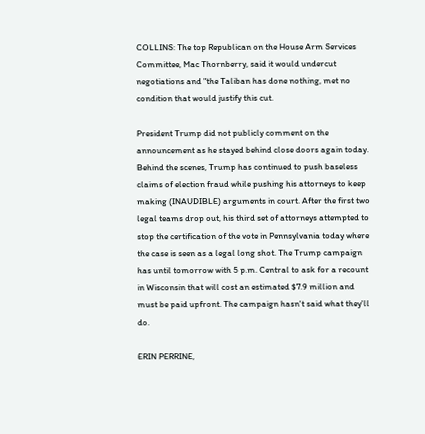COLLINS: The top Republican on the House Arm Services Committee, Mac Thornberry, said it would undercut negotiations and "the Taliban has done nothing, met no condition that would justify this cut.

President Trump did not publicly comment on the announcement as he stayed behind close doors again today. Behind the scenes, Trump has continued to push baseless claims of election fraud while pushing his attorneys to keep making (INAUDIBLE) arguments in court. After the first two legal teams drop out, his third set of attorneys attempted to stop the certification of the vote in Pennsylvania today where the case is seen as a legal long shot. The Trump campaign has until tomorrow with 5 p.m. Central to ask for a recount in Wisconsin that will cost an estimated $7.9 million and must be paid upfront. The campaign hasn't said what they'll do.

ERIN PERRINE,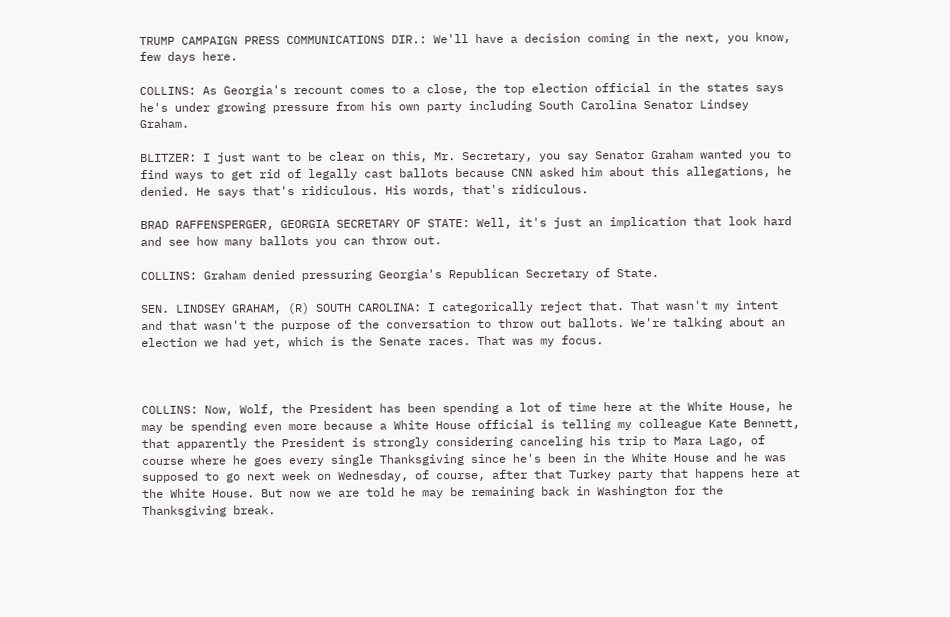TRUMP CAMPAIGN PRESS COMMUNICATIONS DIR.: We'll have a decision coming in the next, you know, few days here.

COLLINS: As Georgia's recount comes to a close, the top election official in the states says he's under growing pressure from his own party including South Carolina Senator Lindsey Graham.

BLITZER: I just want to be clear on this, Mr. Secretary, you say Senator Graham wanted you to find ways to get rid of legally cast ballots because CNN asked him about this allegations, he denied. He says that's ridiculous. His words, that's ridiculous.

BRAD RAFFENSPERGER, GEORGIA SECRETARY OF STATE: Well, it's just an implication that look hard and see how many ballots you can throw out.

COLLINS: Graham denied pressuring Georgia's Republican Secretary of State.

SEN. LINDSEY GRAHAM, (R) SOUTH CAROLINA: I categorically reject that. That wasn't my intent and that wasn't the purpose of the conversation to throw out ballots. We're talking about an election we had yet, which is the Senate races. That was my focus.



COLLINS: Now, Wolf, the President has been spending a lot of time here at the White House, he may be spending even more because a White House official is telling my colleague Kate Bennett, that apparently the President is strongly considering canceling his trip to Mara Lago, of course where he goes every single Thanksgiving since he's been in the White House and he was supposed to go next week on Wednesday, of course, after that Turkey party that happens here at the White House. But now we are told he may be remaining back in Washington for the Thanksgiving break.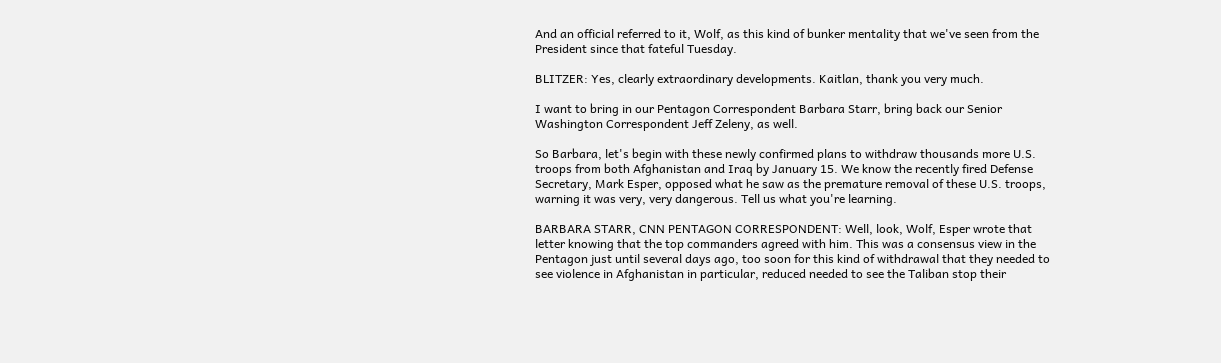And an official referred to it, Wolf, as this kind of bunker mentality that we've seen from the President since that fateful Tuesday.

BLITZER: Yes, clearly extraordinary developments. Kaitlan, thank you very much.

I want to bring in our Pentagon Correspondent Barbara Starr, bring back our Senior Washington Correspondent Jeff Zeleny, as well.

So Barbara, let's begin with these newly confirmed plans to withdraw thousands more U.S. troops from both Afghanistan and Iraq by January 15. We know the recently fired Defense Secretary, Mark Esper, opposed what he saw as the premature removal of these U.S. troops, warning it was very, very dangerous. Tell us what you're learning.

BARBARA STARR, CNN PENTAGON CORRESPONDENT: Well, look, Wolf, Esper wrote that letter knowing that the top commanders agreed with him. This was a consensus view in the Pentagon just until several days ago, too soon for this kind of withdrawal that they needed to see violence in Afghanistan in particular, reduced needed to see the Taliban stop their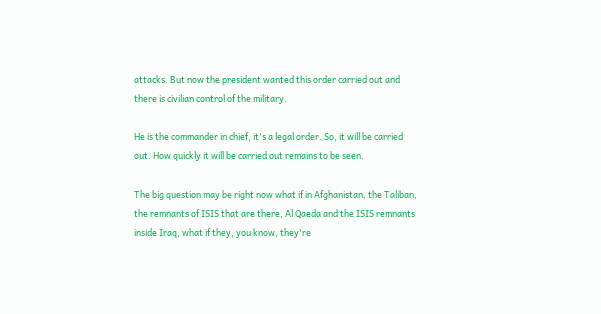attacks. But now the president wanted this order carried out and there is civilian control of the military.

He is the commander in chief, it's a legal order. So, it will be carried out. How quickly it will be carried out remains to be seen.

The big question may be right now what if in Afghanistan, the Taliban, the remnants of ISIS that are there, Al Qaeda and the ISIS remnants inside Iraq, what if they, you know, they're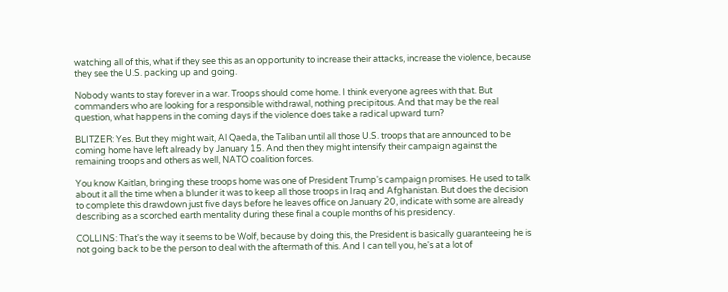watching all of this, what if they see this as an opportunity to increase their attacks, increase the violence, because they see the U.S. packing up and going.

Nobody wants to stay forever in a war. Troops should come home. I think everyone agrees with that. But commanders who are looking for a responsible withdrawal, nothing precipitous. And that may be the real question, what happens in the coming days if the violence does take a radical upward turn?

BLITZER: Yes. But they might wait, Al Qaeda, the Taliban until all those U.S. troops that are announced to be coming home have left already by January 15. And then they might intensify their campaign against the remaining troops and others as well, NATO coalition forces.

You know Kaitlan, bringing these troops home was one of President Trump's campaign promises. He used to talk about it all the time when a blunder it was to keep all those troops in Iraq and Afghanistan. But does the decision to complete this drawdown just five days before he leaves office on January 20, indicate with some are already describing as a scorched earth mentality during these final a couple months of his presidency.

COLLINS: That's the way it seems to be Wolf, because by doing this, the President is basically guaranteeing he is not going back to be the person to deal with the aftermath of this. And I can tell you, he's at a lot of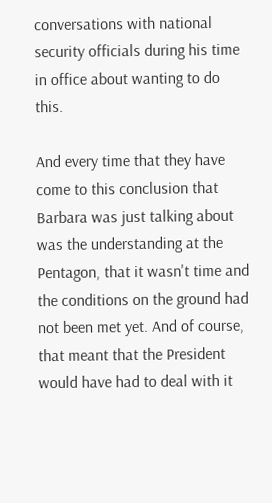conversations with national security officials during his time in office about wanting to do this.

And every time that they have come to this conclusion that Barbara was just talking about was the understanding at the Pentagon, that it wasn't time and the conditions on the ground had not been met yet. And of course, that meant that the President would have had to deal with it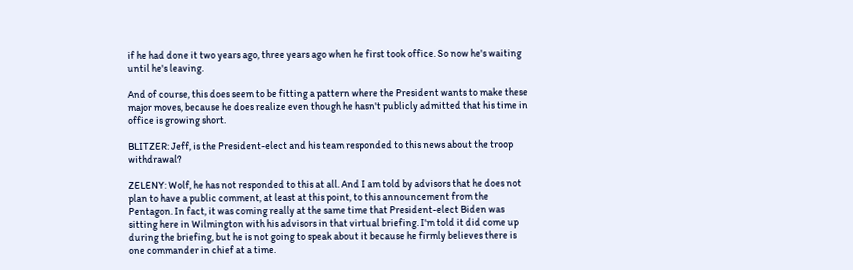if he had done it two years ago, three years ago when he first took office. So now he's waiting until he's leaving.

And of course, this does seem to be fitting a pattern where the President wants to make these major moves, because he does realize even though he hasn't publicly admitted that his time in office is growing short.

BLITZER: Jeff, is the President-elect and his team responded to this news about the troop withdrawal?

ZELENY: Wolf, he has not responded to this at all. And I am told by advisors that he does not plan to have a public comment, at least at this point, to this announcement from the Pentagon. In fact, it was coming really at the same time that President-elect Biden was sitting here in Wilmington with his advisors in that virtual briefing. I'm told it did come up during the briefing, but he is not going to speak about it because he firmly believes there is one commander in chief at a time.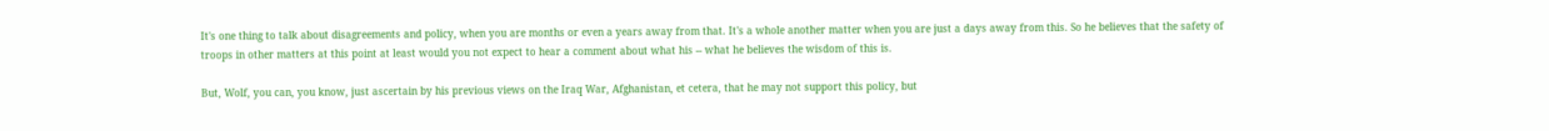It's one thing to talk about disagreements and policy, when you are months or even a years away from that. It's a whole another matter when you are just a days away from this. So he believes that the safety of troops in other matters at this point at least would you not expect to hear a comment about what his -- what he believes the wisdom of this is.

But, Wolf, you can, you know, just ascertain by his previous views on the Iraq War, Afghanistan, et cetera, that he may not support this policy, but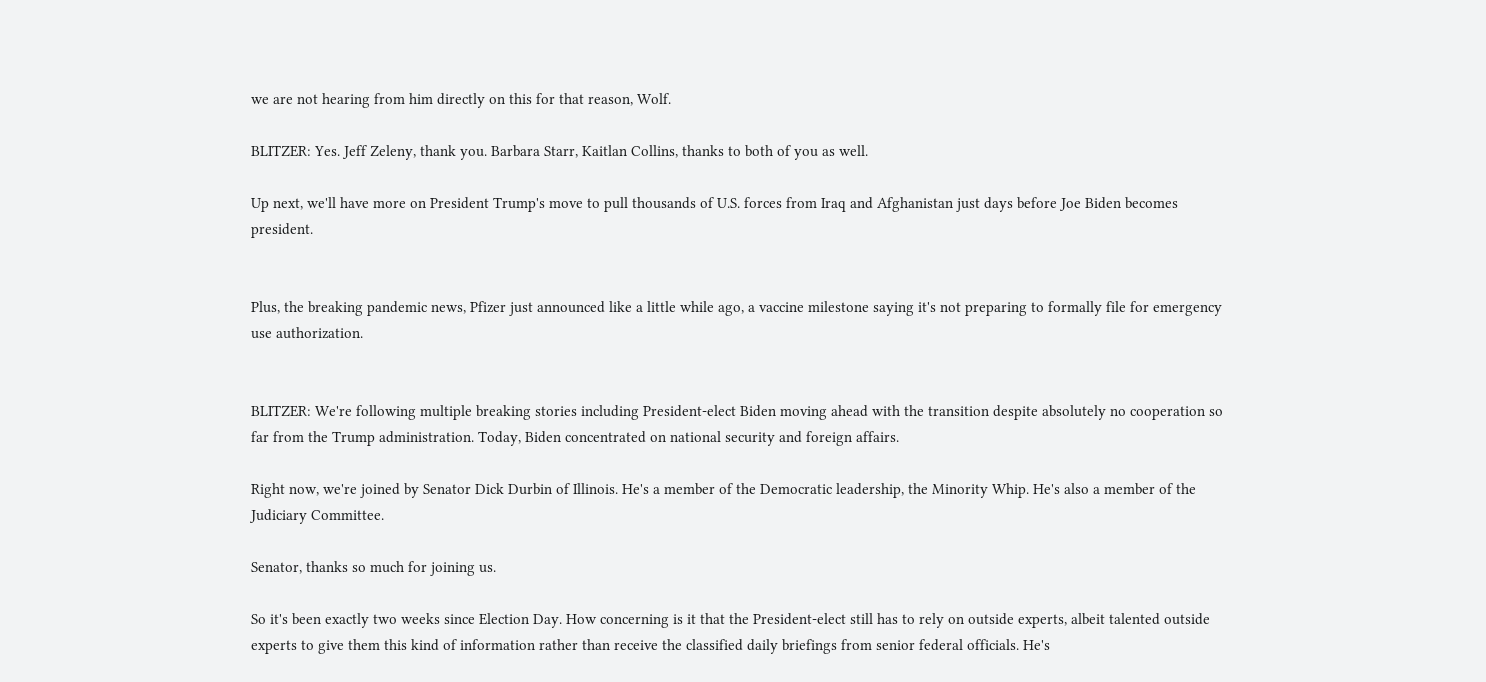we are not hearing from him directly on this for that reason, Wolf.

BLITZER: Yes. Jeff Zeleny, thank you. Barbara Starr, Kaitlan Collins, thanks to both of you as well.

Up next, we'll have more on President Trump's move to pull thousands of U.S. forces from Iraq and Afghanistan just days before Joe Biden becomes president.


Plus, the breaking pandemic news, Pfizer just announced like a little while ago, a vaccine milestone saying it's not preparing to formally file for emergency use authorization.


BLITZER: We're following multiple breaking stories including President-elect Biden moving ahead with the transition despite absolutely no cooperation so far from the Trump administration. Today, Biden concentrated on national security and foreign affairs.

Right now, we're joined by Senator Dick Durbin of Illinois. He's a member of the Democratic leadership, the Minority Whip. He's also a member of the Judiciary Committee.

Senator, thanks so much for joining us.

So it's been exactly two weeks since Election Day. How concerning is it that the President-elect still has to rely on outside experts, albeit talented outside experts to give them this kind of information rather than receive the classified daily briefings from senior federal officials. He's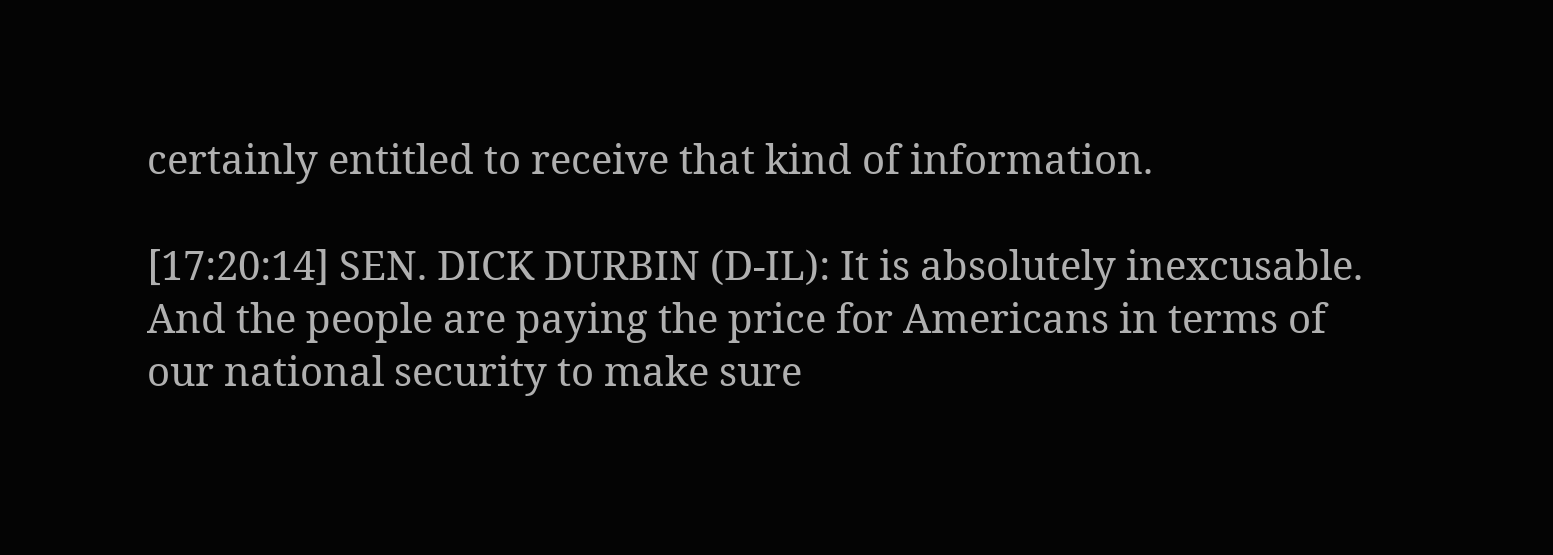certainly entitled to receive that kind of information.

[17:20:14] SEN. DICK DURBIN (D-IL): It is absolutely inexcusable. And the people are paying the price for Americans in terms of our national security to make sure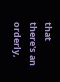that there's an orderly,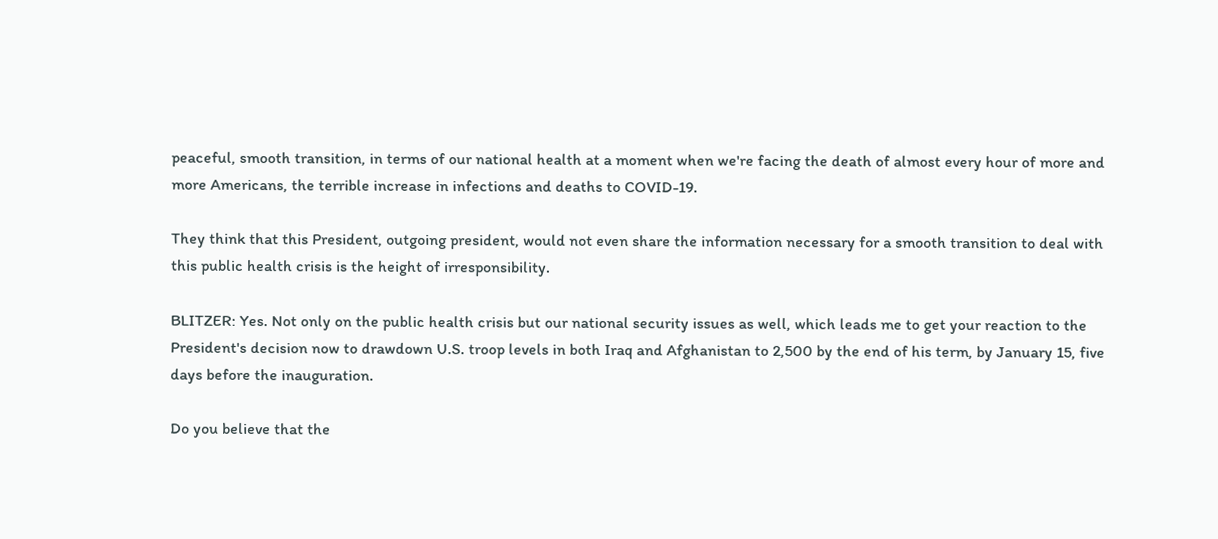peaceful, smooth transition, in terms of our national health at a moment when we're facing the death of almost every hour of more and more Americans, the terrible increase in infections and deaths to COVID-19.

They think that this President, outgoing president, would not even share the information necessary for a smooth transition to deal with this public health crisis is the height of irresponsibility.

BLITZER: Yes. Not only on the public health crisis but our national security issues as well, which leads me to get your reaction to the President's decision now to drawdown U.S. troop levels in both Iraq and Afghanistan to 2,500 by the end of his term, by January 15, five days before the inauguration.

Do you believe that the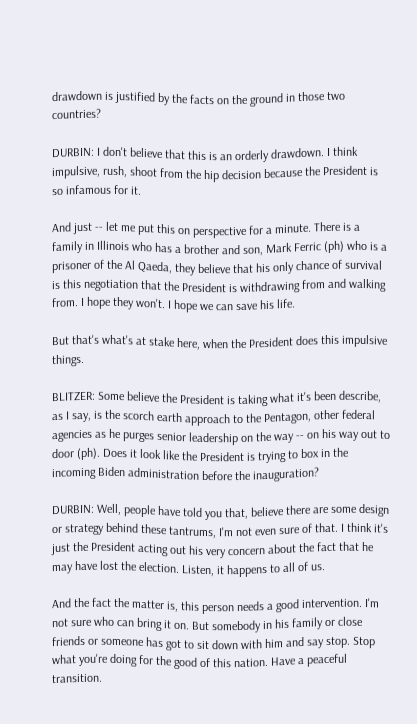drawdown is justified by the facts on the ground in those two countries?

DURBIN: I don't believe that this is an orderly drawdown. I think impulsive, rush, shoot from the hip decision because the President is so infamous for it.

And just -- let me put this on perspective for a minute. There is a family in Illinois who has a brother and son, Mark Ferric (ph) who is a prisoner of the Al Qaeda, they believe that his only chance of survival is this negotiation that the President is withdrawing from and walking from. I hope they won't. I hope we can save his life.

But that's what's at stake here, when the President does this impulsive things.

BLITZER: Some believe the President is taking what it's been describe, as I say, is the scorch earth approach to the Pentagon, other federal agencies as he purges senior leadership on the way -- on his way out to door (ph). Does it look like the President is trying to box in the incoming Biden administration before the inauguration?

DURBIN: Well, people have told you that, believe there are some design or strategy behind these tantrums, I'm not even sure of that. I think it's just the President acting out his very concern about the fact that he may have lost the election. Listen, it happens to all of us.

And the fact the matter is, this person needs a good intervention. I'm not sure who can bring it on. But somebody in his family or close friends or someone has got to sit down with him and say stop. Stop what you're doing for the good of this nation. Have a peaceful transition.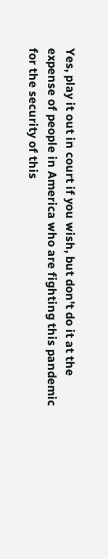Yes, play it out in court if you wish, but don't do it at the expense of people in America who are fighting this pandemic for the security of this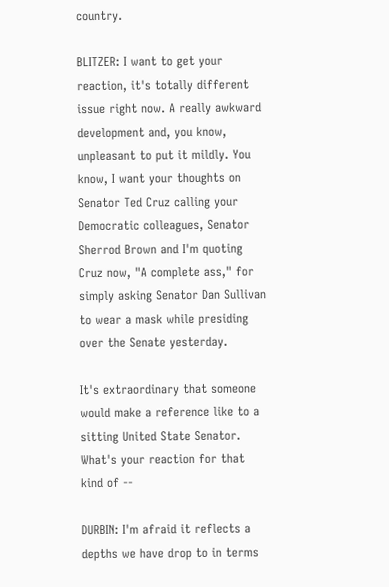country.

BLITZER: I want to get your reaction, it's totally different issue right now. A really awkward development and, you know, unpleasant to put it mildly. You know, I want your thoughts on Senator Ted Cruz calling your Democratic colleagues, Senator Sherrod Brown and I'm quoting Cruz now, "A complete ass," for simply asking Senator Dan Sullivan to wear a mask while presiding over the Senate yesterday.

It's extraordinary that someone would make a reference like to a sitting United State Senator. What's your reaction for that kind of --

DURBIN: I'm afraid it reflects a depths we have drop to in terms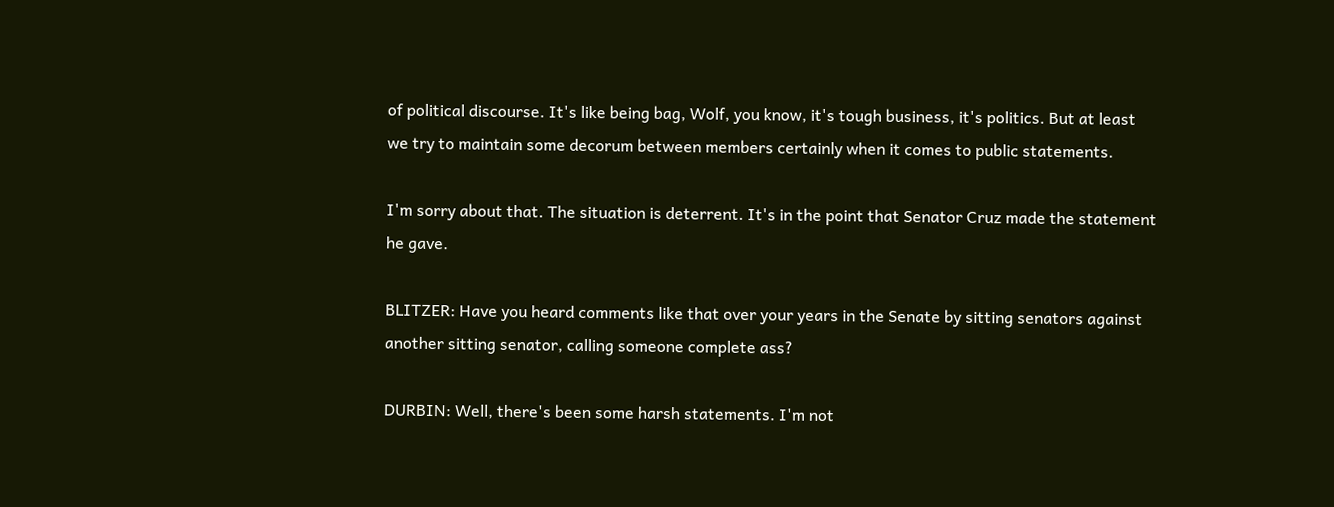of political discourse. It's like being bag, Wolf, you know, it's tough business, it's politics. But at least we try to maintain some decorum between members certainly when it comes to public statements.

I'm sorry about that. The situation is deterrent. It's in the point that Senator Cruz made the statement he gave.

BLITZER: Have you heard comments like that over your years in the Senate by sitting senators against another sitting senator, calling someone complete ass?

DURBIN: Well, there's been some harsh statements. I'm not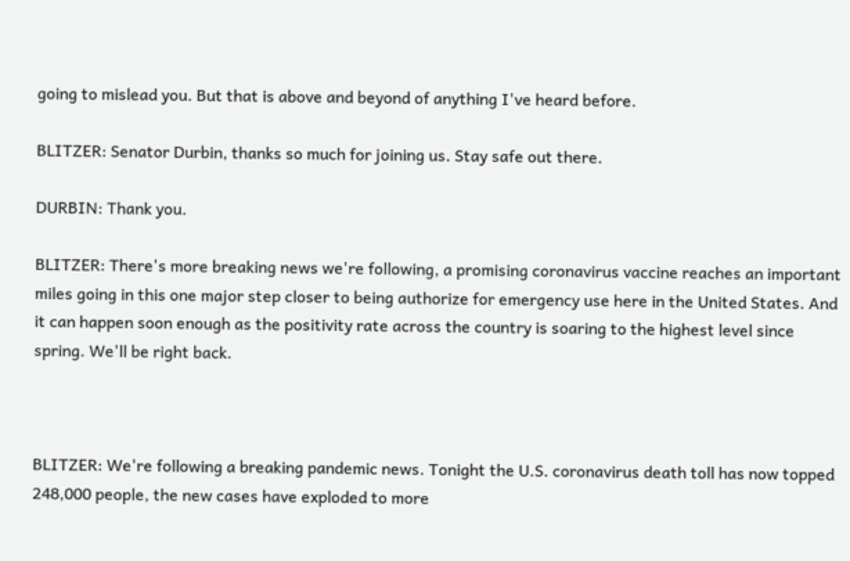going to mislead you. But that is above and beyond of anything I've heard before.

BLITZER: Senator Durbin, thanks so much for joining us. Stay safe out there.

DURBIN: Thank you.

BLITZER: There's more breaking news we're following, a promising coronavirus vaccine reaches an important miles going in this one major step closer to being authorize for emergency use here in the United States. And it can happen soon enough as the positivity rate across the country is soaring to the highest level since spring. We'll be right back.



BLITZER: We're following a breaking pandemic news. Tonight the U.S. coronavirus death toll has now topped 248,000 people, the new cases have exploded to more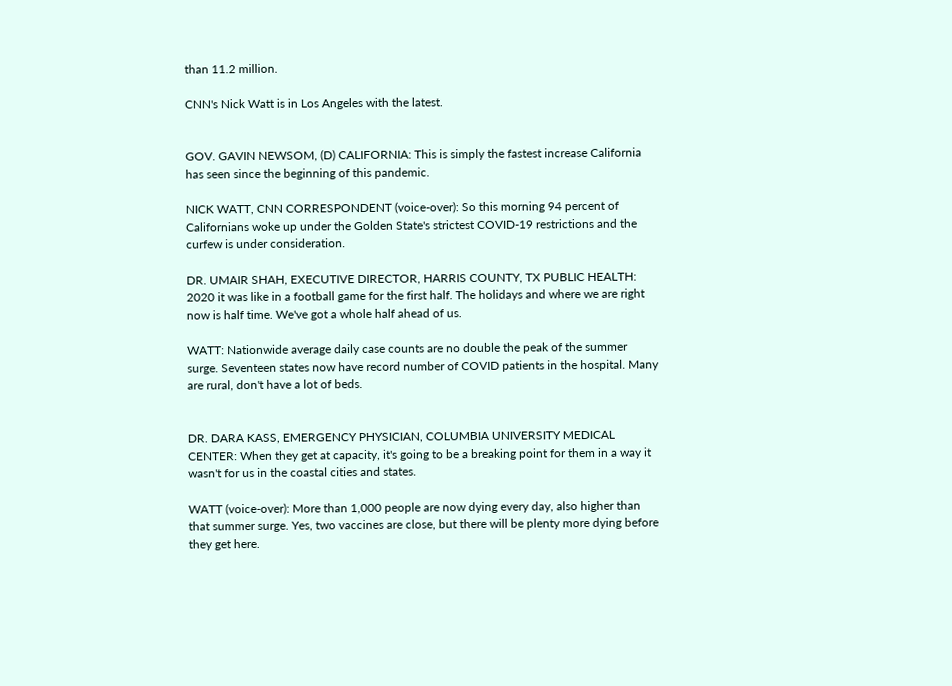than 11.2 million.

CNN's Nick Watt is in Los Angeles with the latest.


GOV. GAVIN NEWSOM, (D) CALIFORNIA: This is simply the fastest increase California has seen since the beginning of this pandemic.

NICK WATT, CNN CORRESPONDENT (voice-over): So this morning 94 percent of Californians woke up under the Golden State's strictest COVID-19 restrictions and the curfew is under consideration.

DR. UMAIR SHAH, EXECUTIVE DIRECTOR, HARRIS COUNTY, TX PUBLIC HEALTH: 2020 it was like in a football game for the first half. The holidays and where we are right now is half time. We've got a whole half ahead of us.

WATT: Nationwide average daily case counts are no double the peak of the summer surge. Seventeen states now have record number of COVID patients in the hospital. Many are rural, don't have a lot of beds.


DR. DARA KASS, EMERGENCY PHYSICIAN, COLUMBIA UNIVERSITY MEDICAL CENTER: When they get at capacity, it's going to be a breaking point for them in a way it wasn't for us in the coastal cities and states.

WATT (voice-over): More than 1,000 people are now dying every day, also higher than that summer surge. Yes, two vaccines are close, but there will be plenty more dying before they get here.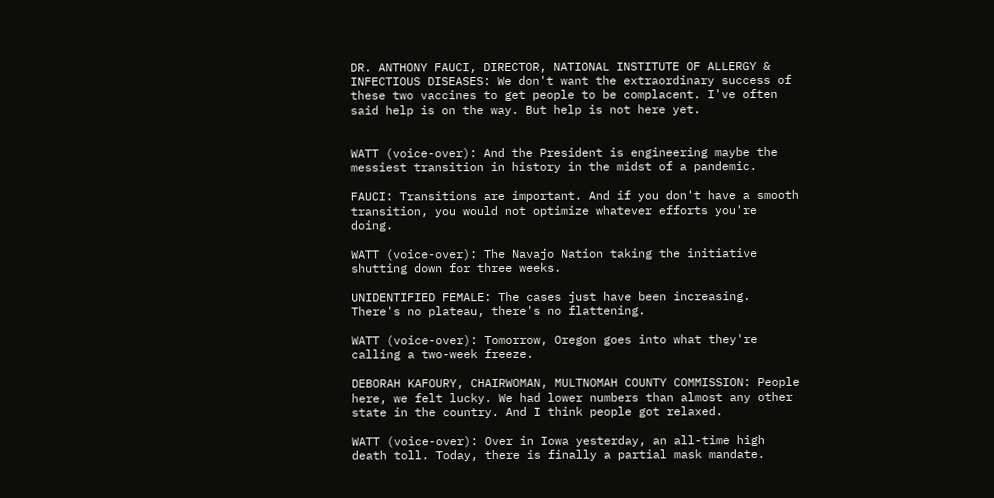DR. ANTHONY FAUCI, DIRECTOR, NATIONAL INSTITUTE OF ALLERGY & INFECTIOUS DISEASES: We don't want the extraordinary success of these two vaccines to get people to be complacent. I've often said help is on the way. But help is not here yet.


WATT (voice-over): And the President is engineering maybe the messiest transition in history in the midst of a pandemic.

FAUCI: Transitions are important. And if you don't have a smooth transition, you would not optimize whatever efforts you're doing.

WATT (voice-over): The Navajo Nation taking the initiative shutting down for three weeks.

UNIDENTIFIED FEMALE: The cases just have been increasing. There's no plateau, there's no flattening.

WATT (voice-over): Tomorrow, Oregon goes into what they're calling a two-week freeze.

DEBORAH KAFOURY, CHAIRWOMAN, MULTNOMAH COUNTY COMMISSION: People here, we felt lucky. We had lower numbers than almost any other state in the country. And I think people got relaxed.

WATT (voice-over): Over in Iowa yesterday, an all-time high death toll. Today, there is finally a partial mask mandate.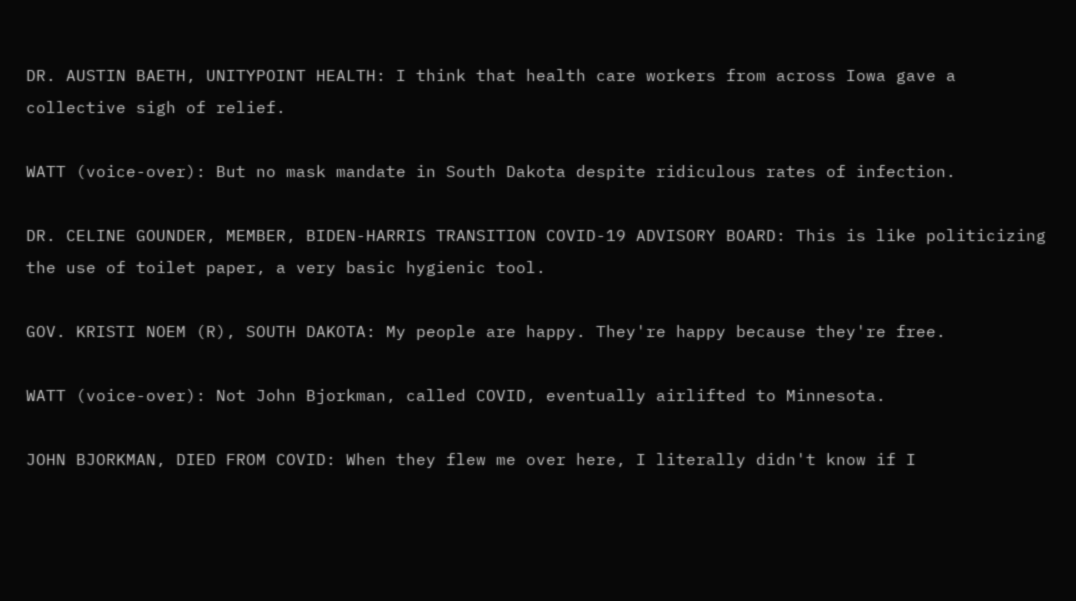DR. AUSTIN BAETH, UNITYPOINT HEALTH: I think that health care workers from across Iowa gave a collective sigh of relief.

WATT (voice-over): But no mask mandate in South Dakota despite ridiculous rates of infection.

DR. CELINE GOUNDER, MEMBER, BIDEN-HARRIS TRANSITION COVID-19 ADVISORY BOARD: This is like politicizing the use of toilet paper, a very basic hygienic tool.

GOV. KRISTI NOEM (R), SOUTH DAKOTA: My people are happy. They're happy because they're free.

WATT (voice-over): Not John Bjorkman, called COVID, eventually airlifted to Minnesota.

JOHN BJORKMAN, DIED FROM COVID: When they flew me over here, I literally didn't know if I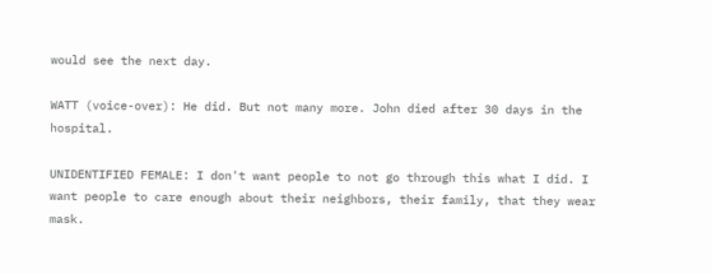would see the next day.

WATT (voice-over): He did. But not many more. John died after 30 days in the hospital.

UNIDENTIFIED FEMALE: I don't want people to not go through this what I did. I want people to care enough about their neighbors, their family, that they wear mask.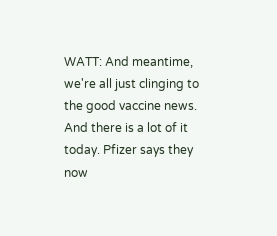WATT: And meantime, we're all just clinging to the good vaccine news. And there is a lot of it today. Pfizer says they now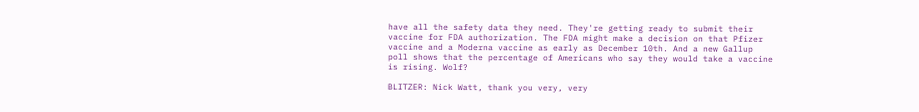have all the safety data they need. They're getting ready to submit their vaccine for FDA authorization. The FDA might make a decision on that Pfizer vaccine and a Moderna vaccine as early as December 10th. And a new Gallup poll shows that the percentage of Americans who say they would take a vaccine is rising. Wolf?

BLITZER: Nick Watt, thank you very, very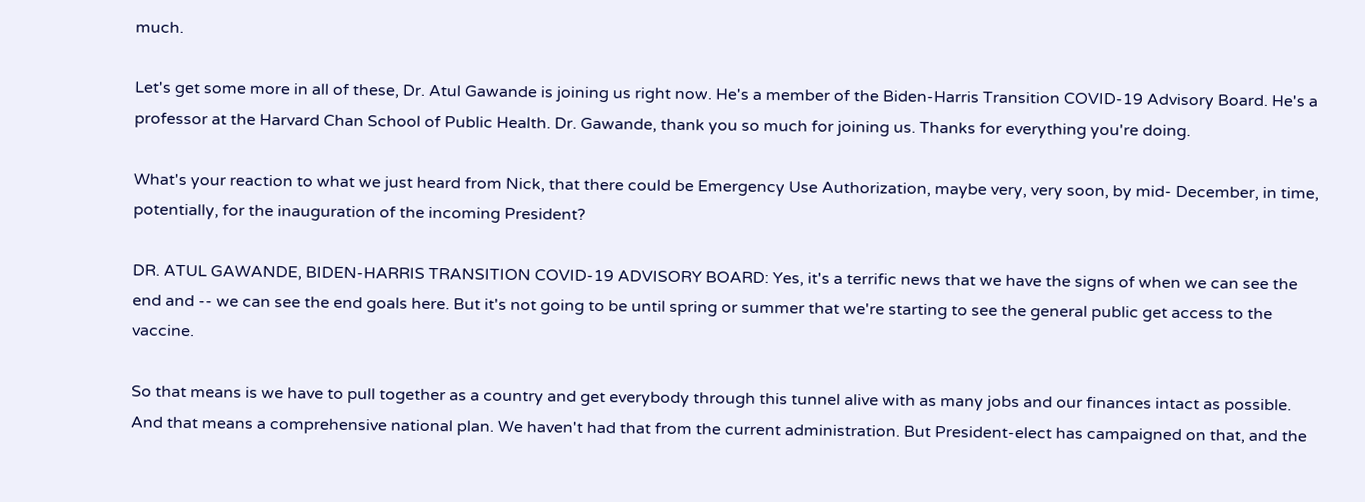much.

Let's get some more in all of these, Dr. Atul Gawande is joining us right now. He's a member of the Biden-Harris Transition COVID-19 Advisory Board. He's a professor at the Harvard Chan School of Public Health. Dr. Gawande, thank you so much for joining us. Thanks for everything you're doing.

What's your reaction to what we just heard from Nick, that there could be Emergency Use Authorization, maybe very, very soon, by mid- December, in time, potentially, for the inauguration of the incoming President?

DR. ATUL GAWANDE, BIDEN-HARRIS TRANSITION COVID-19 ADVISORY BOARD: Yes, it's a terrific news that we have the signs of when we can see the end and -- we can see the end goals here. But it's not going to be until spring or summer that we're starting to see the general public get access to the vaccine.

So that means is we have to pull together as a country and get everybody through this tunnel alive with as many jobs and our finances intact as possible. And that means a comprehensive national plan. We haven't had that from the current administration. But President-elect has campaigned on that, and the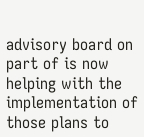advisory board on part of is now helping with the implementation of those plans to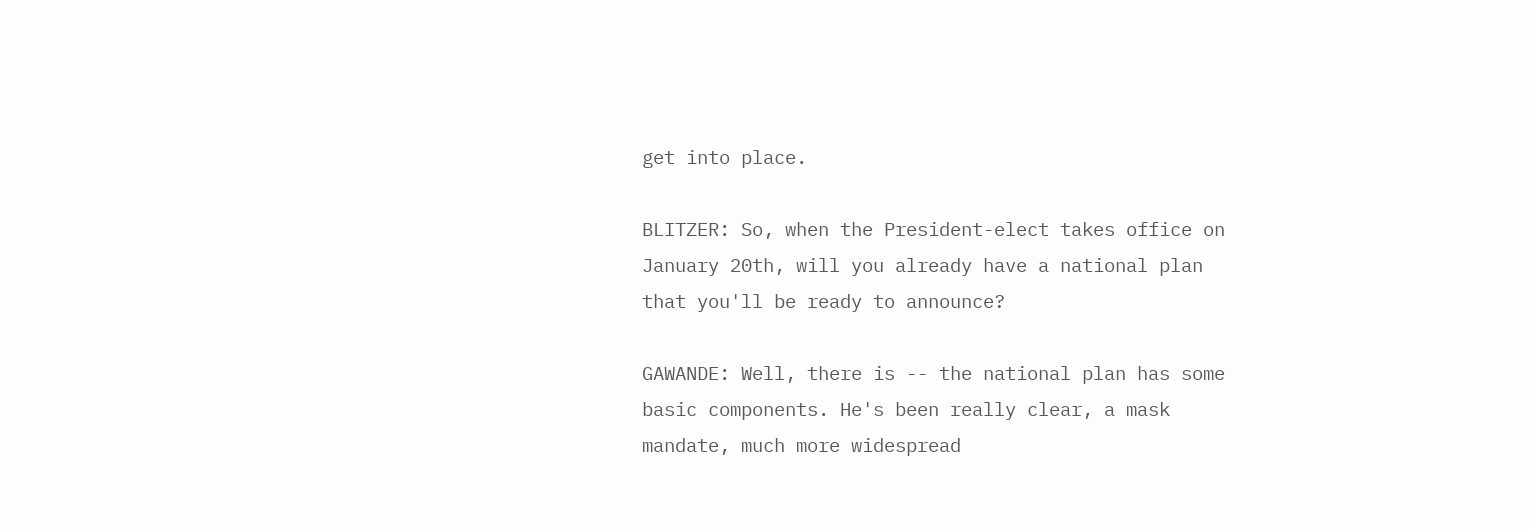get into place.

BLITZER: So, when the President-elect takes office on January 20th, will you already have a national plan that you'll be ready to announce?

GAWANDE: Well, there is -- the national plan has some basic components. He's been really clear, a mask mandate, much more widespread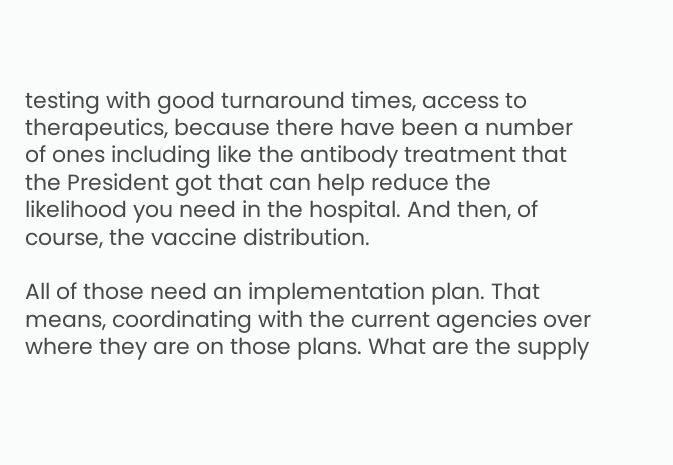testing with good turnaround times, access to therapeutics, because there have been a number of ones including like the antibody treatment that the President got that can help reduce the likelihood you need in the hospital. And then, of course, the vaccine distribution.

All of those need an implementation plan. That means, coordinating with the current agencies over where they are on those plans. What are the supply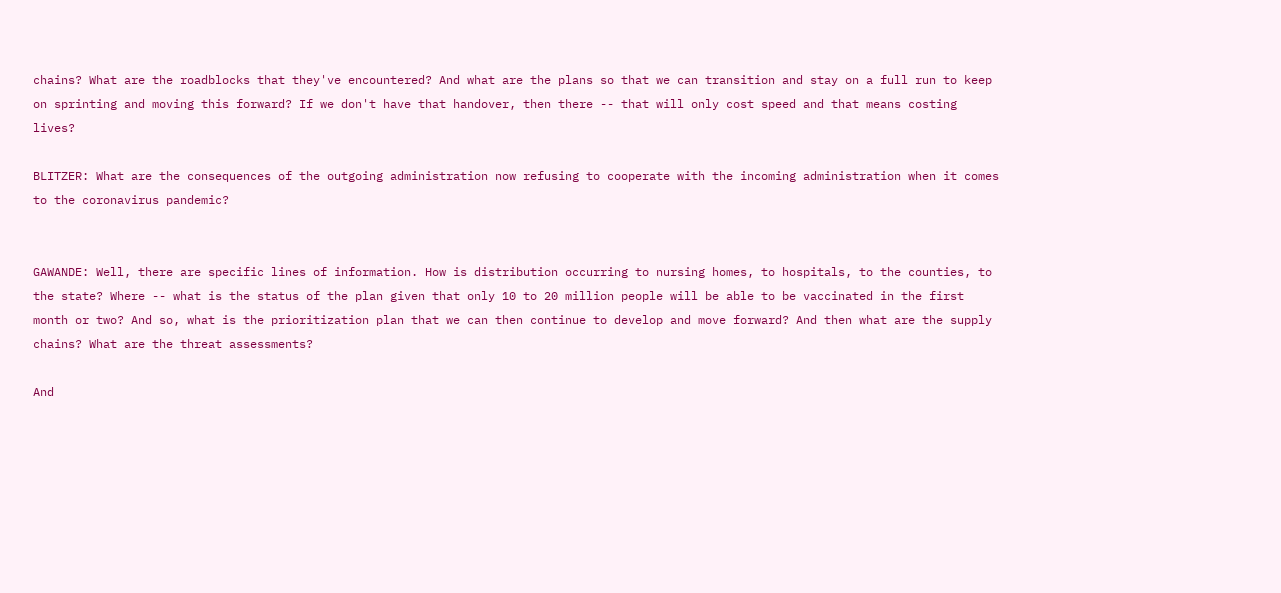chains? What are the roadblocks that they've encountered? And what are the plans so that we can transition and stay on a full run to keep on sprinting and moving this forward? If we don't have that handover, then there -- that will only cost speed and that means costing lives?

BLITZER: What are the consequences of the outgoing administration now refusing to cooperate with the incoming administration when it comes to the coronavirus pandemic?


GAWANDE: Well, there are specific lines of information. How is distribution occurring to nursing homes, to hospitals, to the counties, to the state? Where -- what is the status of the plan given that only 10 to 20 million people will be able to be vaccinated in the first month or two? And so, what is the prioritization plan that we can then continue to develop and move forward? And then what are the supply chains? What are the threat assessments?

And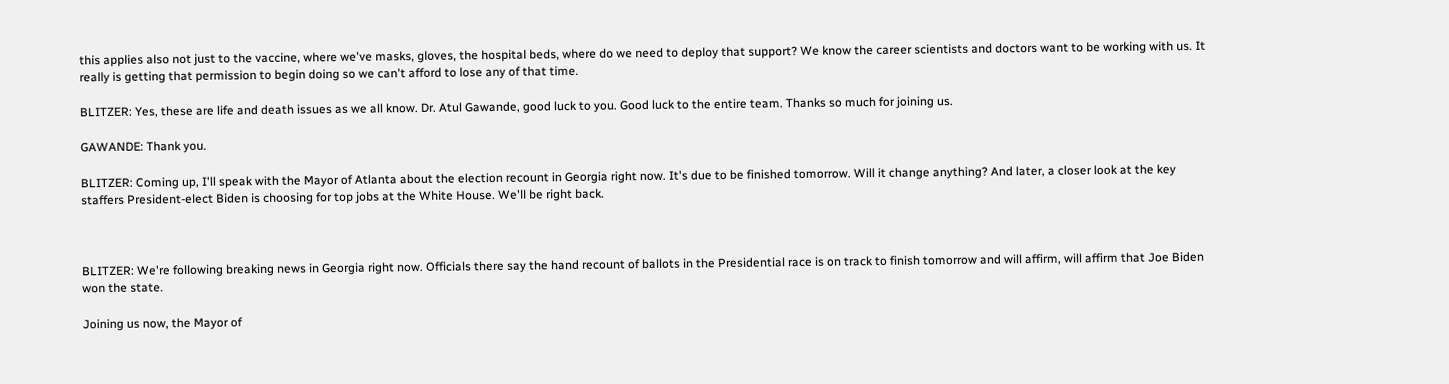this applies also not just to the vaccine, where we've masks, gloves, the hospital beds, where do we need to deploy that support? We know the career scientists and doctors want to be working with us. It really is getting that permission to begin doing so we can't afford to lose any of that time.

BLITZER: Yes, these are life and death issues as we all know. Dr. Atul Gawande, good luck to you. Good luck to the entire team. Thanks so much for joining us.

GAWANDE: Thank you.

BLITZER: Coming up, I'll speak with the Mayor of Atlanta about the election recount in Georgia right now. It's due to be finished tomorrow. Will it change anything? And later, a closer look at the key staffers President-elect Biden is choosing for top jobs at the White House. We'll be right back.



BLITZER: We're following breaking news in Georgia right now. Officials there say the hand recount of ballots in the Presidential race is on track to finish tomorrow and will affirm, will affirm that Joe Biden won the state.

Joining us now, the Mayor of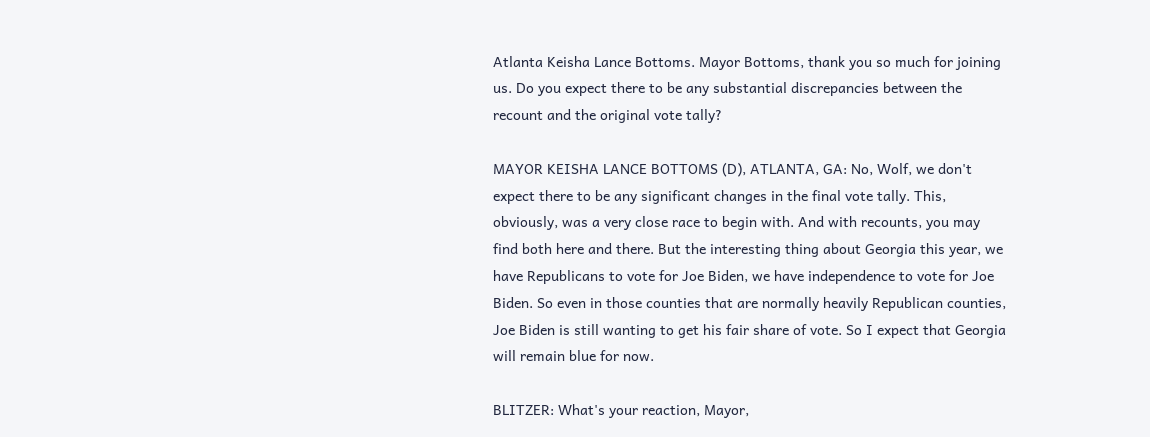Atlanta Keisha Lance Bottoms. Mayor Bottoms, thank you so much for joining us. Do you expect there to be any substantial discrepancies between the recount and the original vote tally?

MAYOR KEISHA LANCE BOTTOMS (D), ATLANTA, GA: No, Wolf, we don't expect there to be any significant changes in the final vote tally. This, obviously, was a very close race to begin with. And with recounts, you may find both here and there. But the interesting thing about Georgia this year, we have Republicans to vote for Joe Biden, we have independence to vote for Joe Biden. So even in those counties that are normally heavily Republican counties, Joe Biden is still wanting to get his fair share of vote. So I expect that Georgia will remain blue for now.

BLITZER: What's your reaction, Mayor,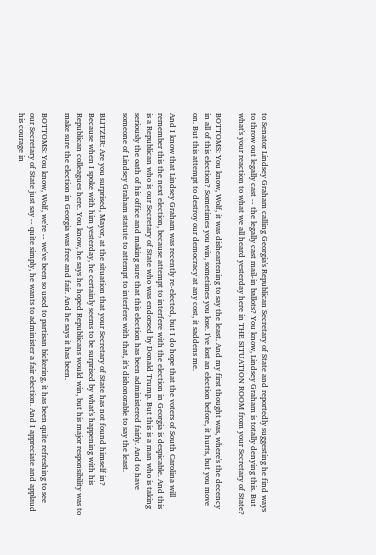to Senator Lindsey Graham calling Georgia's Republican Secretary of State and reportedly suggesting he find ways to throw out legally cast -- the legally cast mail-in ballots? You know, Lindsey Graham is totally denying this. But what's your reaction to what we all heard yesterday here in THE SITUATION ROOM from your Secretary of State?

BOTTOMS: You know, Wolf, it was disheartening to say the least. And my first thought was, where's the decency in all of this election? Sometimes you win, sometimes you lose. I've lost an election before, it hurts, but you move on. But this attempt to destroy our democracy at any cost, it saddens me.

And I know that Lindsey Graham was recently re-elected, but I do hope that the voters of South Carolina will remember this the next election, because attempt to interfere with the election in Georgia is despicable. And this is a Republican who is our Secretary of State who was endorsed by Donald Trump. But this is a man who is taking seriously the oath of his office and making sure that this election has been administered fairly. And to have someone of Lindsey Graham statute to attempt to interfere with that, it's dishonorable to say the least.

BLITZER: Are you surprised, Mayor, at the situation that your Secretary of State has not found himself in? Because when I spoke with him yesterday, he certainly seems to be surprised by what's happening with his Republican colleagues here. You know, he says he hoped Republicans would win, but his major responsibility was to make sure the election in Georgia was free and fair. And he says it has been.

BOTTOMS: You know, Wolf, we're -- we've been so used to partisan bickering, it has been quite refreshing to see our Secretary of State just say -- quite simply, he wants to administer a fair election. And I appreciate and applaud his courage in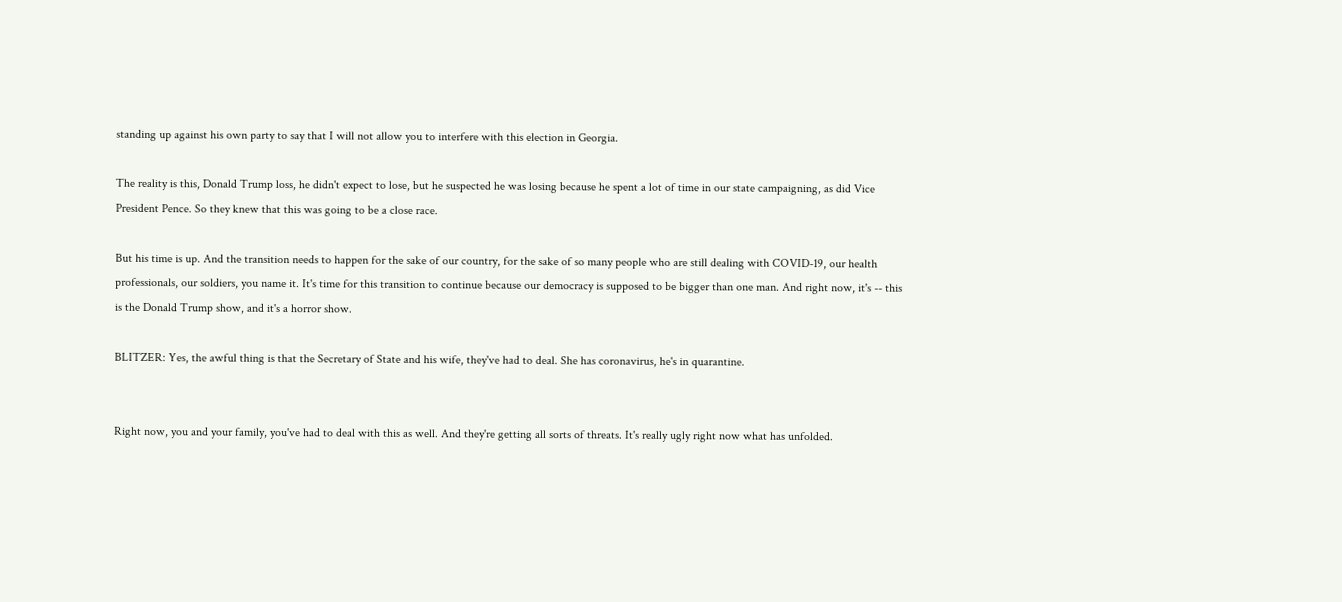standing up against his own party to say that I will not allow you to interfere with this election in Georgia.

The reality is this, Donald Trump loss, he didn't expect to lose, but he suspected he was losing because he spent a lot of time in our state campaigning, as did Vice President Pence. So they knew that this was going to be a close race.

But his time is up. And the transition needs to happen for the sake of our country, for the sake of so many people who are still dealing with COVID-19, our health professionals, our soldiers, you name it. It's time for this transition to continue because our democracy is supposed to be bigger than one man. And right now, it's -- this is the Donald Trump show, and it's a horror show.

BLITZER: Yes, the awful thing is that the Secretary of State and his wife, they've had to deal. She has coronavirus, he's in quarantine.


Right now, you and your family, you've had to deal with this as well. And they're getting all sorts of threats. It's really ugly right now what has unfolded.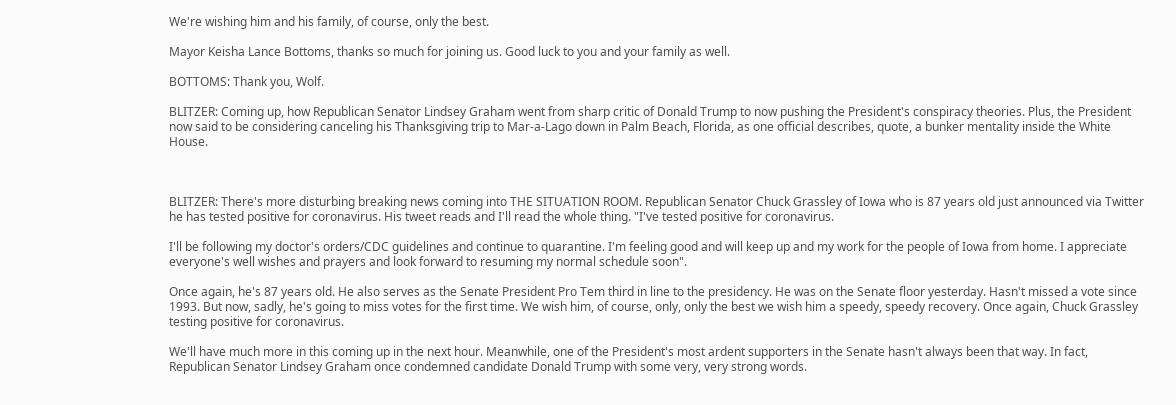We're wishing him and his family, of course, only the best.

Mayor Keisha Lance Bottoms, thanks so much for joining us. Good luck to you and your family as well.

BOTTOMS: Thank you, Wolf.

BLITZER: Coming up, how Republican Senator Lindsey Graham went from sharp critic of Donald Trump to now pushing the President's conspiracy theories. Plus, the President now said to be considering canceling his Thanksgiving trip to Mar-a-Lago down in Palm Beach, Florida, as one official describes, quote, a bunker mentality inside the White House.



BLITZER: There's more disturbing breaking news coming into THE SITUATION ROOM. Republican Senator Chuck Grassley of Iowa who is 87 years old just announced via Twitter he has tested positive for coronavirus. His tweet reads and I'll read the whole thing. "I've tested positive for coronavirus.

I'll be following my doctor's orders/CDC guidelines and continue to quarantine. I'm feeling good and will keep up and my work for the people of Iowa from home. I appreciate everyone's well wishes and prayers and look forward to resuming my normal schedule soon".

Once again, he's 87 years old. He also serves as the Senate President Pro Tem third in line to the presidency. He was on the Senate floor yesterday. Hasn't missed a vote since 1993. But now, sadly, he's going to miss votes for the first time. We wish him, of course, only, only the best we wish him a speedy, speedy recovery. Once again, Chuck Grassley testing positive for coronavirus.

We'll have much more in this coming up in the next hour. Meanwhile, one of the President's most ardent supporters in the Senate hasn't always been that way. In fact, Republican Senator Lindsey Graham once condemned candidate Donald Trump with some very, very strong words.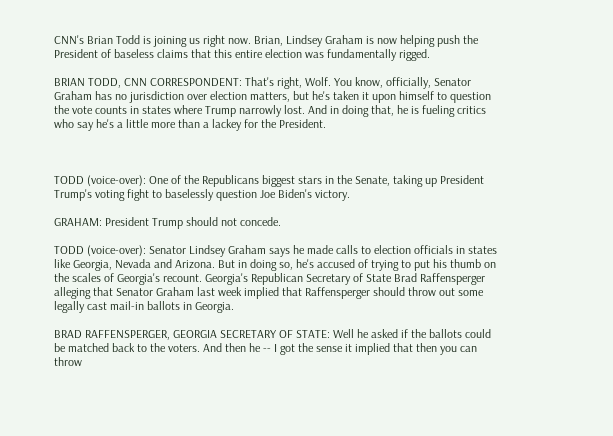CNN's Brian Todd is joining us right now. Brian, Lindsey Graham is now helping push the President of baseless claims that this entire election was fundamentally rigged.

BRIAN TODD, CNN CORRESPONDENT: That's right, Wolf. You know, officially, Senator Graham has no jurisdiction over election matters, but he's taken it upon himself to question the vote counts in states where Trump narrowly lost. And in doing that, he is fueling critics who say he's a little more than a lackey for the President.



TODD (voice-over): One of the Republicans biggest stars in the Senate, taking up President Trump's voting fight to baselessly question Joe Biden's victory.

GRAHAM: President Trump should not concede.

TODD (voice-over): Senator Lindsey Graham says he made calls to election officials in states like Georgia, Nevada and Arizona. But in doing so, he's accused of trying to put his thumb on the scales of Georgia's recount. Georgia's Republican Secretary of State Brad Raffensperger alleging that Senator Graham last week implied that Raffensperger should throw out some legally cast mail-in ballots in Georgia.

BRAD RAFFENSPERGER, GEORGIA SECRETARY OF STATE: Well he asked if the ballots could be matched back to the voters. And then he -- I got the sense it implied that then you can throw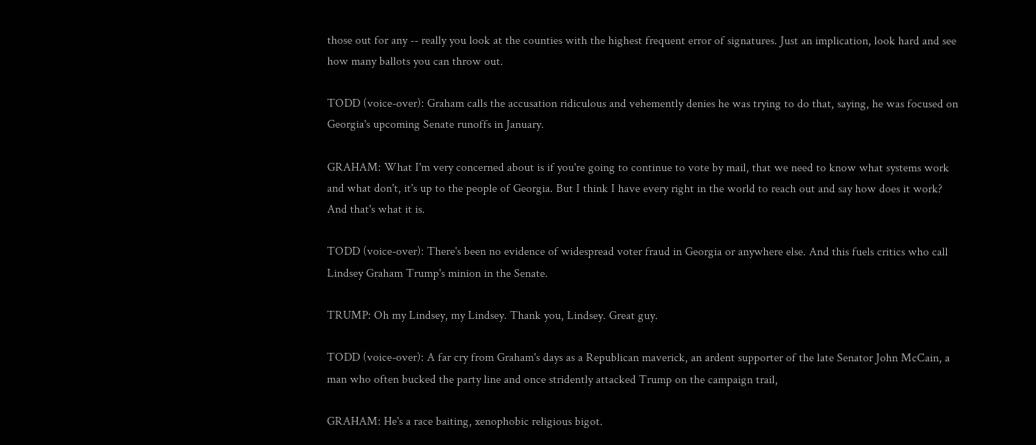those out for any -- really you look at the counties with the highest frequent error of signatures. Just an implication, look hard and see how many ballots you can throw out.

TODD (voice-over): Graham calls the accusation ridiculous and vehemently denies he was trying to do that, saying, he was focused on Georgia's upcoming Senate runoffs in January.

GRAHAM: What I'm very concerned about is if you're going to continue to vote by mail, that we need to know what systems work and what don't, it's up to the people of Georgia. But I think I have every right in the world to reach out and say how does it work? And that's what it is.

TODD (voice-over): There's been no evidence of widespread voter fraud in Georgia or anywhere else. And this fuels critics who call Lindsey Graham Trump's minion in the Senate.

TRUMP: Oh my Lindsey, my Lindsey. Thank you, Lindsey. Great guy.

TODD (voice-over): A far cry from Graham's days as a Republican maverick, an ardent supporter of the late Senator John McCain, a man who often bucked the party line and once stridently attacked Trump on the campaign trail,

GRAHAM: He's a race baiting, xenophobic religious bigot.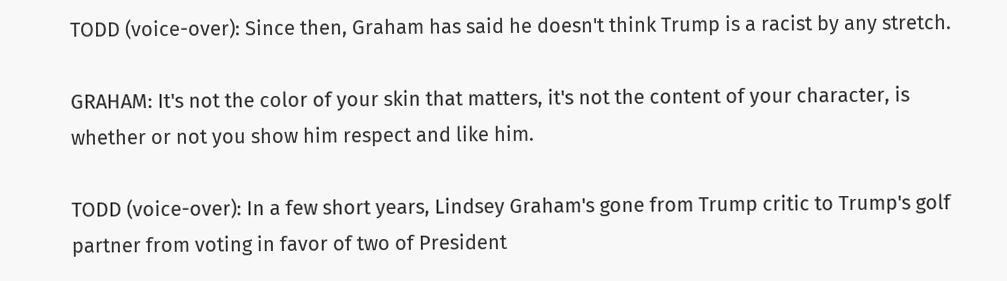TODD (voice-over): Since then, Graham has said he doesn't think Trump is a racist by any stretch.

GRAHAM: It's not the color of your skin that matters, it's not the content of your character, is whether or not you show him respect and like him.

TODD (voice-over): In a few short years, Lindsey Graham's gone from Trump critic to Trump's golf partner from voting in favor of two of President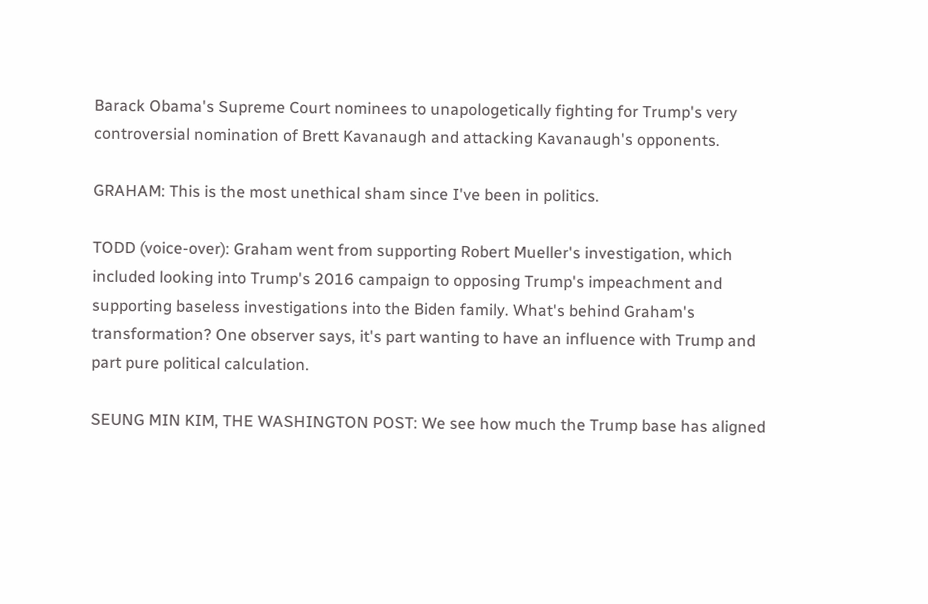Barack Obama's Supreme Court nominees to unapologetically fighting for Trump's very controversial nomination of Brett Kavanaugh and attacking Kavanaugh's opponents.

GRAHAM: This is the most unethical sham since I've been in politics.

TODD (voice-over): Graham went from supporting Robert Mueller's investigation, which included looking into Trump's 2016 campaign to opposing Trump's impeachment and supporting baseless investigations into the Biden family. What's behind Graham's transformation? One observer says, it's part wanting to have an influence with Trump and part pure political calculation.

SEUNG MIN KIM, THE WASHINGTON POST: We see how much the Trump base has aligned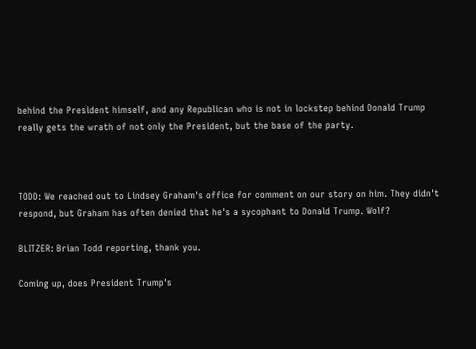behind the President himself, and any Republican who is not in lockstep behind Donald Trump really gets the wrath of not only the President, but the base of the party.



TODD: We reached out to Lindsey Graham's office for comment on our story on him. They didn't respond, but Graham has often denied that he's a sycophant to Donald Trump. Wolf?

BLITZER: Brian Todd reporting, thank you.

Coming up, does President Trump's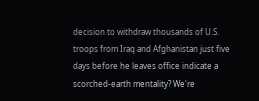decision to withdraw thousands of U.S. troops from Iraq and Afghanistan just five days before he leaves office indicate a scorched-earth mentality? We're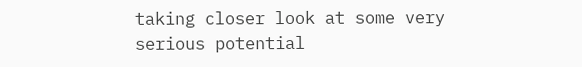taking closer look at some very serious potential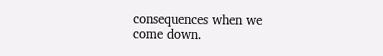consequences when we come down.